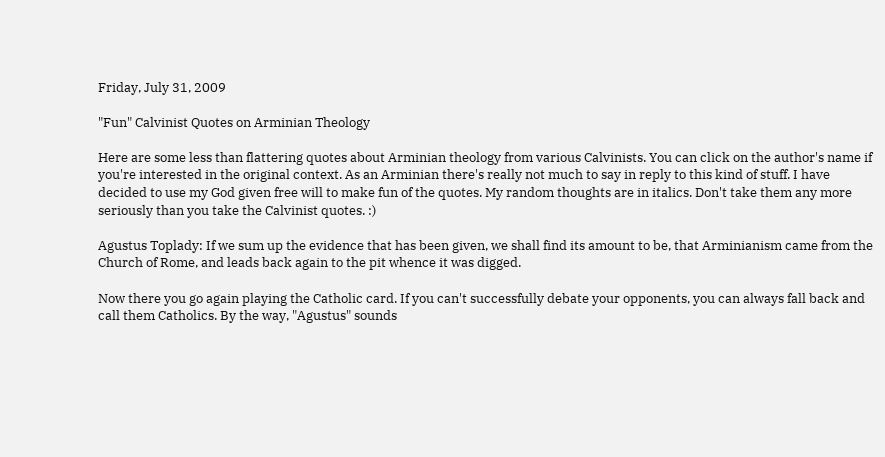Friday, July 31, 2009

"Fun" Calvinist Quotes on Arminian Theology

Here are some less than flattering quotes about Arminian theology from various Calvinists. You can click on the author's name if you're interested in the original context. As an Arminian there's really not much to say in reply to this kind of stuff. I have decided to use my God given free will to make fun of the quotes. My random thoughts are in italics. Don't take them any more seriously than you take the Calvinist quotes. :)

Agustus Toplady: If we sum up the evidence that has been given, we shall find its amount to be, that Arminianism came from the Church of Rome, and leads back again to the pit whence it was digged.

Now there you go again playing the Catholic card. If you can't successfully debate your opponents, you can always fall back and call them Catholics. By the way, "Agustus" sounds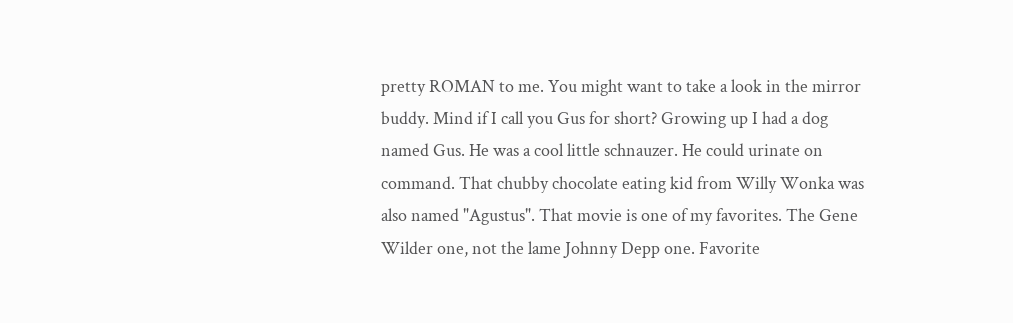pretty ROMAN to me. You might want to take a look in the mirror buddy. Mind if I call you Gus for short? Growing up I had a dog named Gus. He was a cool little schnauzer. He could urinate on command. That chubby chocolate eating kid from Willy Wonka was also named "Agustus". That movie is one of my favorites. The Gene Wilder one, not the lame Johnny Depp one. Favorite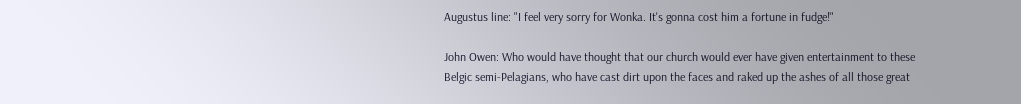Augustus line: "I feel very sorry for Wonka. It's gonna cost him a fortune in fudge!"

John Owen: Who would have thought that our church would ever have given entertainment to these Belgic semi-Pelagians, who have cast dirt upon the faces and raked up the ashes of all those great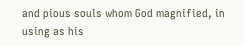and pious souls whom God magnified, in using as his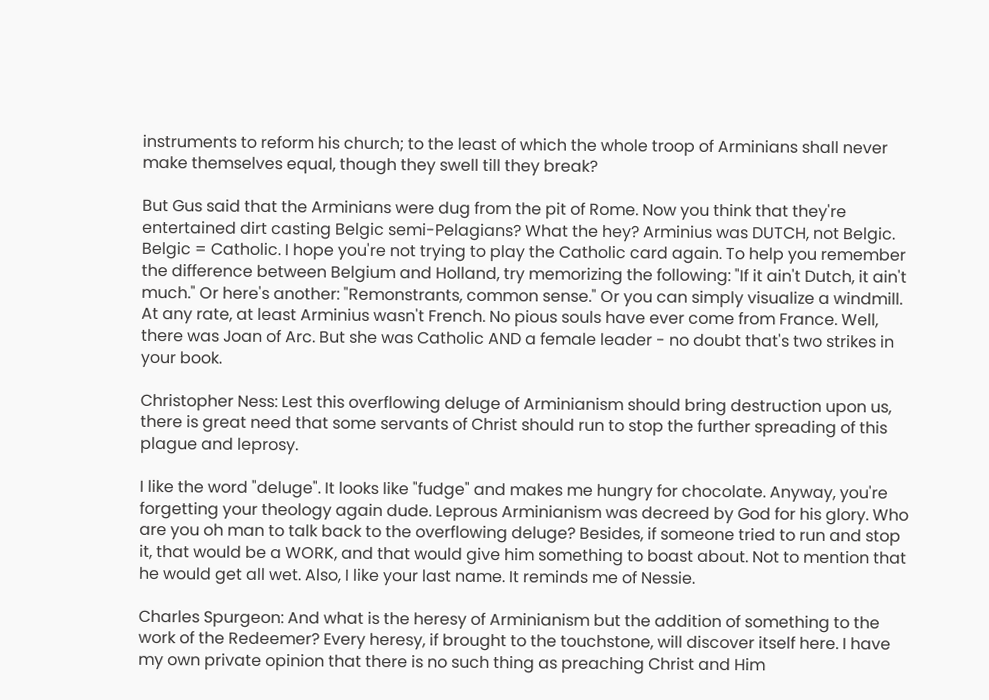instruments to reform his church; to the least of which the whole troop of Arminians shall never make themselves equal, though they swell till they break?

But Gus said that the Arminians were dug from the pit of Rome. Now you think that they're entertained dirt casting Belgic semi-Pelagians? What the hey? Arminius was DUTCH, not Belgic. Belgic = Catholic. I hope you're not trying to play the Catholic card again. To help you remember the difference between Belgium and Holland, try memorizing the following: "If it ain't Dutch, it ain't much." Or here's another: "Remonstrants, common sense." Or you can simply visualize a windmill. At any rate, at least Arminius wasn't French. No pious souls have ever come from France. Well, there was Joan of Arc. But she was Catholic AND a female leader - no doubt that's two strikes in your book.

Christopher Ness: Lest this overflowing deluge of Arminianism should bring destruction upon us, there is great need that some servants of Christ should run to stop the further spreading of this plague and leprosy.

I like the word "deluge". It looks like "fudge" and makes me hungry for chocolate. Anyway, you're forgetting your theology again dude. Leprous Arminianism was decreed by God for his glory. Who are you oh man to talk back to the overflowing deluge? Besides, if someone tried to run and stop it, that would be a WORK, and that would give him something to boast about. Not to mention that he would get all wet. Also, I like your last name. It reminds me of Nessie.

Charles Spurgeon: And what is the heresy of Arminianism but the addition of something to the work of the Redeemer? Every heresy, if brought to the touchstone, will discover itself here. I have my own private opinion that there is no such thing as preaching Christ and Him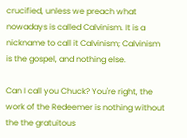crucified, unless we preach what nowadays is called Calvinism. It is a nickname to call it Calvinism; Calvinism is the gospel, and nothing else.

Can I call you Chuck? You're right, the work of the Redeemer is nothing without the the gratuitous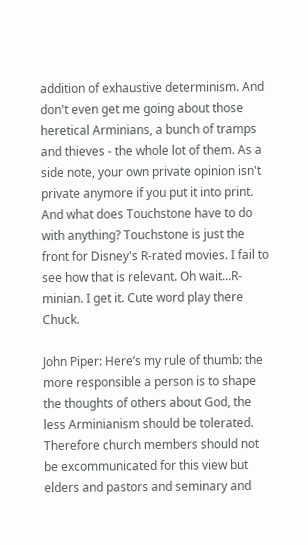addition of exhaustive determinism. And don't even get me going about those heretical Arminians, a bunch of tramps and thieves - the whole lot of them. As a side note, your own private opinion isn't private anymore if you put it into print. And what does Touchstone have to do with anything? Touchstone is just the front for Disney's R-rated movies. I fail to see how that is relevant. Oh wait...R-minian. I get it. Cute word play there Chuck.

John Piper: Here’s my rule of thumb: the more responsible a person is to shape the thoughts of others about God, the less Arminianism should be tolerated. Therefore church members should not be excommunicated for this view but elders and pastors and seminary and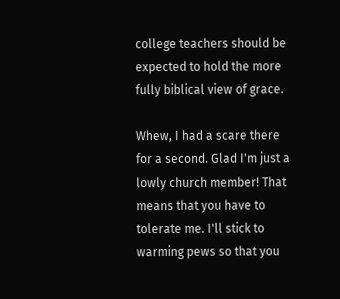college teachers should be expected to hold the more fully biblical view of grace.

Whew, I had a scare there for a second. Glad I'm just a lowly church member! That means that you have to tolerate me. I'll stick to warming pews so that you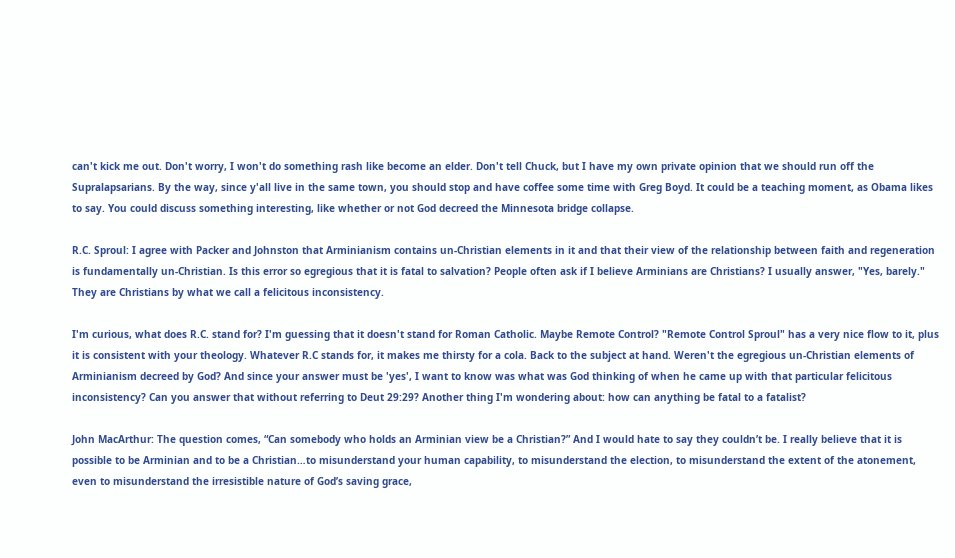can't kick me out. Don't worry, I won't do something rash like become an elder. Don't tell Chuck, but I have my own private opinion that we should run off the Supralapsarians. By the way, since y'all live in the same town, you should stop and have coffee some time with Greg Boyd. It could be a teaching moment, as Obama likes to say. You could discuss something interesting, like whether or not God decreed the Minnesota bridge collapse.

R.C. Sproul: I agree with Packer and Johnston that Arminianism contains un-Christian elements in it and that their view of the relationship between faith and regeneration is fundamentally un-Christian. Is this error so egregious that it is fatal to salvation? People often ask if I believe Arminians are Christians? I usually answer, "Yes, barely." They are Christians by what we call a felicitous inconsistency.

I'm curious, what does R.C. stand for? I'm guessing that it doesn't stand for Roman Catholic. Maybe Remote Control? "Remote Control Sproul" has a very nice flow to it, plus it is consistent with your theology. Whatever R.C stands for, it makes me thirsty for a cola. Back to the subject at hand. Weren't the egregious un-Christian elements of Arminianism decreed by God? And since your answer must be 'yes', I want to know was what was God thinking of when he came up with that particular felicitous inconsistency? Can you answer that without referring to Deut 29:29? Another thing I'm wondering about: how can anything be fatal to a fatalist?

John MacArthur: The question comes, “Can somebody who holds an Arminian view be a Christian?” And I would hate to say they couldn’t be. I really believe that it is possible to be Arminian and to be a Christian…to misunderstand your human capability, to misunderstand the election, to misunderstand the extent of the atonement, even to misunderstand the irresistible nature of God’s saving grace,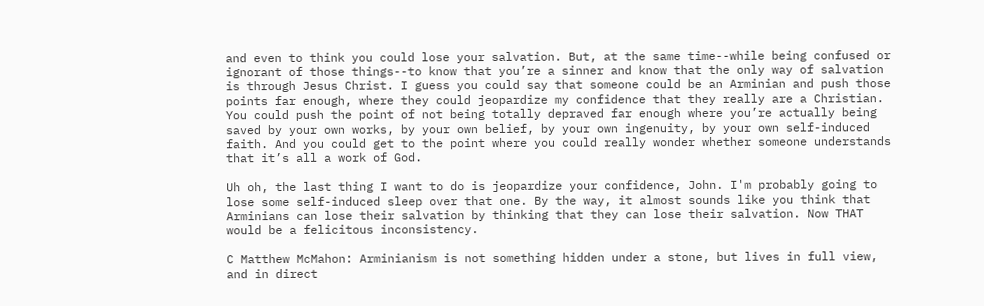and even to think you could lose your salvation. But, at the same time--while being confused or ignorant of those things--to know that you’re a sinner and know that the only way of salvation is through Jesus Christ. I guess you could say that someone could be an Arminian and push those points far enough, where they could jeopardize my confidence that they really are a Christian. You could push the point of not being totally depraved far enough where you’re actually being saved by your own works, by your own belief, by your own ingenuity, by your own self-induced faith. And you could get to the point where you could really wonder whether someone understands that it’s all a work of God.

Uh oh, the last thing I want to do is jeopardize your confidence, John. I'm probably going to lose some self-induced sleep over that one. By the way, it almost sounds like you think that Arminians can lose their salvation by thinking that they can lose their salvation. Now THAT would be a felicitous inconsistency.

C Matthew McMahon: Arminianism is not something hidden under a stone, but lives in full view, and in direct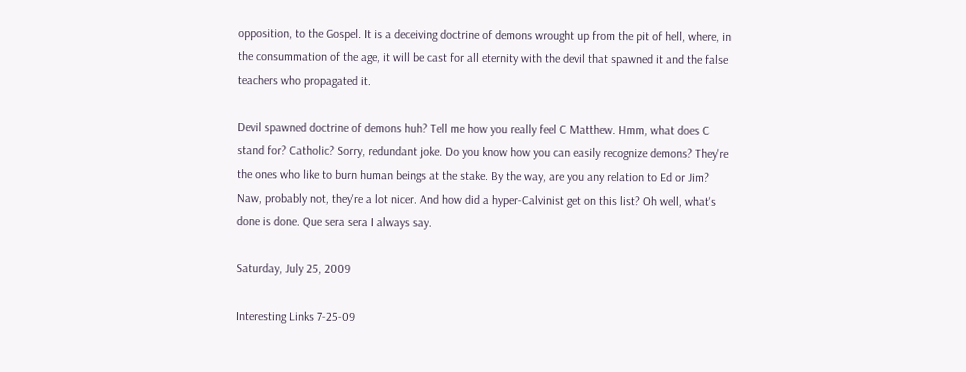opposition, to the Gospel. It is a deceiving doctrine of demons wrought up from the pit of hell, where, in the consummation of the age, it will be cast for all eternity with the devil that spawned it and the false teachers who propagated it.

Devil spawned doctrine of demons huh? Tell me how you really feel C Matthew. Hmm, what does C stand for? Catholic? Sorry, redundant joke. Do you know how you can easily recognize demons? They're the ones who like to burn human beings at the stake. By the way, are you any relation to Ed or Jim? Naw, probably not, they're a lot nicer. And how did a hyper-Calvinist get on this list? Oh well, what's done is done. Que sera sera I always say.

Saturday, July 25, 2009

Interesting Links 7-25-09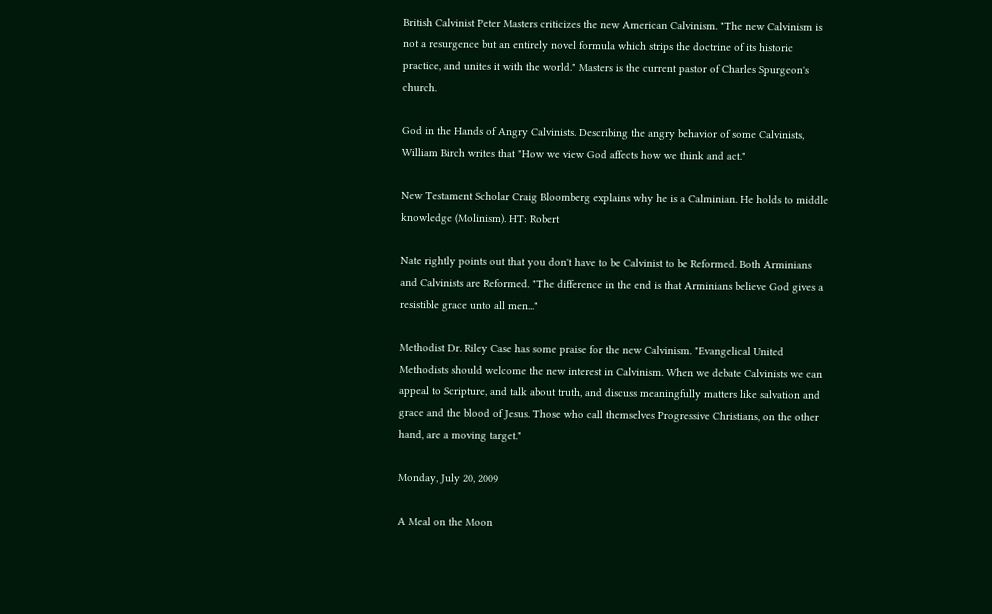British Calvinist Peter Masters criticizes the new American Calvinism. "The new Calvinism is not a resurgence but an entirely novel formula which strips the doctrine of its historic practice, and unites it with the world." Masters is the current pastor of Charles Spurgeon's church.

God in the Hands of Angry Calvinists. Describing the angry behavior of some Calvinists, William Birch writes that "How we view God affects how we think and act."

New Testament Scholar Craig Bloomberg explains why he is a Calminian. He holds to middle knowledge (Molinism). HT: Robert

Nate rightly points out that you don't have to be Calvinist to be Reformed. Both Arminians and Calvinists are Reformed. "The difference in the end is that Arminians believe God gives a resistible grace unto all men..."

Methodist Dr. Riley Case has some praise for the new Calvinism. "Evangelical United Methodists should welcome the new interest in Calvinism. When we debate Calvinists we can appeal to Scripture, and talk about truth, and discuss meaningfully matters like salvation and grace and the blood of Jesus. Those who call themselves Progressive Christians, on the other hand, are a moving target."

Monday, July 20, 2009

A Meal on the Moon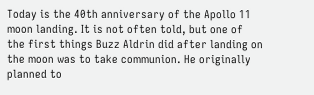Today is the 40th anniversary of the Apollo 11 moon landing. It is not often told, but one of the first things Buzz Aldrin did after landing on the moon was to take communion. He originally planned to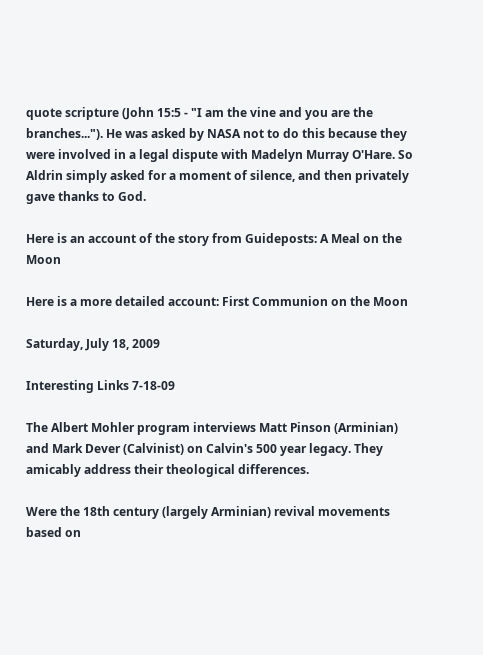quote scripture (John 15:5 - "I am the vine and you are the branches..."). He was asked by NASA not to do this because they were involved in a legal dispute with Madelyn Murray O'Hare. So Aldrin simply asked for a moment of silence, and then privately gave thanks to God.

Here is an account of the story from Guideposts: A Meal on the Moon

Here is a more detailed account: First Communion on the Moon

Saturday, July 18, 2009

Interesting Links 7-18-09

The Albert Mohler program interviews Matt Pinson (Arminian) and Mark Dever (Calvinist) on Calvin's 500 year legacy. They amicably address their theological differences.

Were the 18th century (largely Arminian) revival movements based on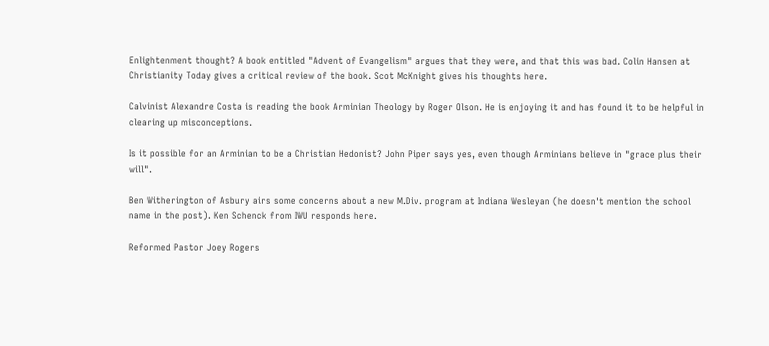Enlightenment thought? A book entitled "Advent of Evangelism" argues that they were, and that this was bad. Colin Hansen at Christianity Today gives a critical review of the book. Scot McKnight gives his thoughts here.

Calvinist Alexandre Costa is reading the book Arminian Theology by Roger Olson. He is enjoying it and has found it to be helpful in clearing up misconceptions.

Is it possible for an Arminian to be a Christian Hedonist? John Piper says yes, even though Arminians believe in "grace plus their will".

Ben Witherington of Asbury airs some concerns about a new M.Div. program at Indiana Wesleyan (he doesn't mention the school name in the post). Ken Schenck from IWU responds here.

Reformed Pastor Joey Rogers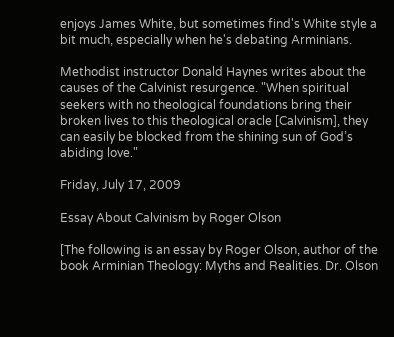enjoys James White, but sometimes find's White style a bit much, especially when he's debating Arminians.

Methodist instructor Donald Haynes writes about the causes of the Calvinist resurgence. "When spiritual seekers with no theological foundations bring their broken lives to this theological oracle [Calvinism], they can easily be blocked from the shining sun of God’s abiding love."

Friday, July 17, 2009

Essay About Calvinism by Roger Olson

[The following is an essay by Roger Olson, author of the book Arminian Theology: Myths and Realities. Dr. Olson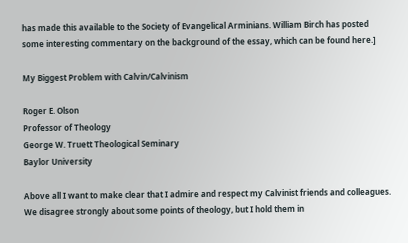has made this available to the Society of Evangelical Arminians. William Birch has posted some interesting commentary on the background of the essay, which can be found here.]

My Biggest Problem with Calvin/Calvinism

Roger E. Olson
Professor of Theology
George W. Truett Theological Seminary
Baylor University

Above all I want to make clear that I admire and respect my Calvinist friends and colleagues. We disagree strongly about some points of theology, but I hold them in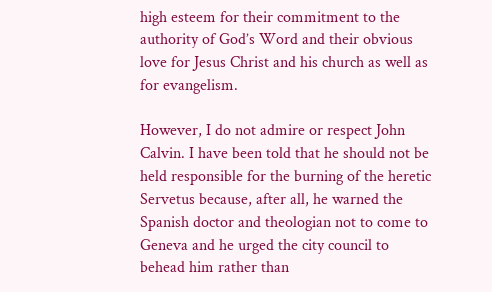high esteem for their commitment to the authority of God’s Word and their obvious love for Jesus Christ and his church as well as for evangelism.

However, I do not admire or respect John Calvin. I have been told that he should not be held responsible for the burning of the heretic Servetus because, after all, he warned the Spanish doctor and theologian not to come to Geneva and he urged the city council to behead him rather than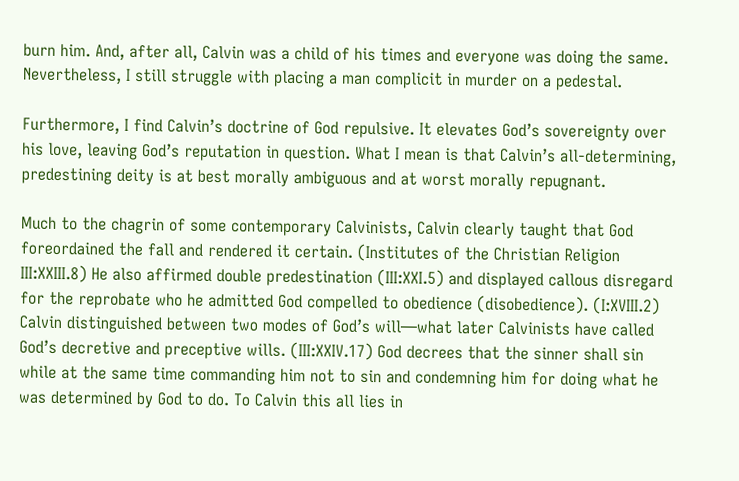burn him. And, after all, Calvin was a child of his times and everyone was doing the same. Nevertheless, I still struggle with placing a man complicit in murder on a pedestal.

Furthermore, I find Calvin’s doctrine of God repulsive. It elevates God’s sovereignty over his love, leaving God’s reputation in question. What I mean is that Calvin’s all-determining, predestining deity is at best morally ambiguous and at worst morally repugnant.

Much to the chagrin of some contemporary Calvinists, Calvin clearly taught that God foreordained the fall and rendered it certain. (Institutes of the Christian Religion III:XXIII.8) He also affirmed double predestination (III:XXI.5) and displayed callous disregard for the reprobate who he admitted God compelled to obedience (disobedience). (I:XVIII.2) Calvin distinguished between two modes of God’s will—what later Calvinists have called God’s decretive and preceptive wills. (III:XXIV.17) God decrees that the sinner shall sin while at the same time commanding him not to sin and condemning him for doing what he was determined by God to do. To Calvin this all lies in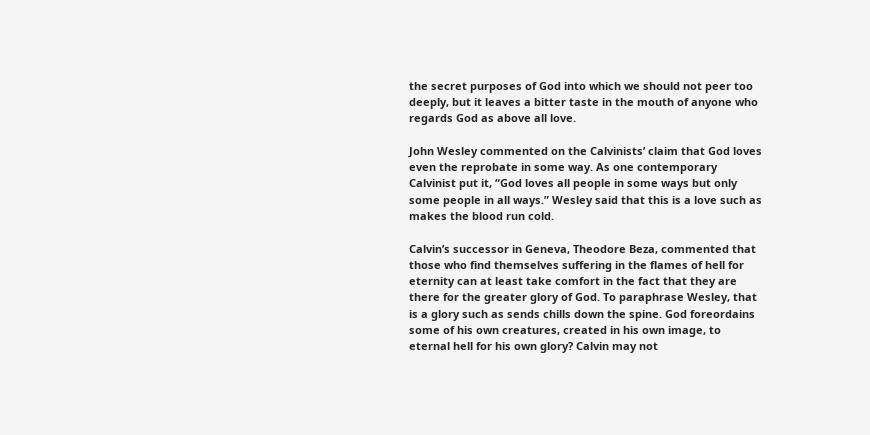the secret purposes of God into which we should not peer too deeply, but it leaves a bitter taste in the mouth of anyone who regards God as above all love.

John Wesley commented on the Calvinists’ claim that God loves even the reprobate in some way. As one contemporary Calvinist put it, “God loves all people in some ways but only some people in all ways.” Wesley said that this is a love such as makes the blood run cold.

Calvin’s successor in Geneva, Theodore Beza, commented that those who find themselves suffering in the flames of hell for eternity can at least take comfort in the fact that they are there for the greater glory of God. To paraphrase Wesley, that is a glory such as sends chills down the spine. God foreordains some of his own creatures, created in his own image, to eternal hell for his own glory? Calvin may not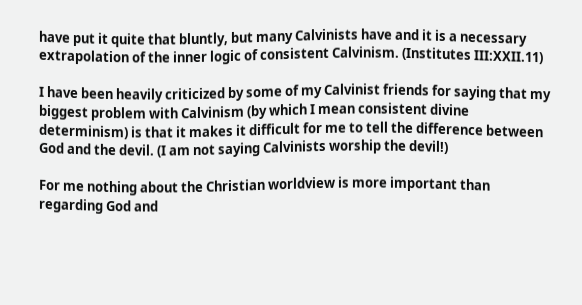have put it quite that bluntly, but many Calvinists have and it is a necessary extrapolation of the inner logic of consistent Calvinism. (Institutes III:XXII.11)

I have been heavily criticized by some of my Calvinist friends for saying that my biggest problem with Calvinism (by which I mean consistent divine determinism) is that it makes it difficult for me to tell the difference between God and the devil. (I am not saying Calvinists worship the devil!)

For me nothing about the Christian worldview is more important than regarding God and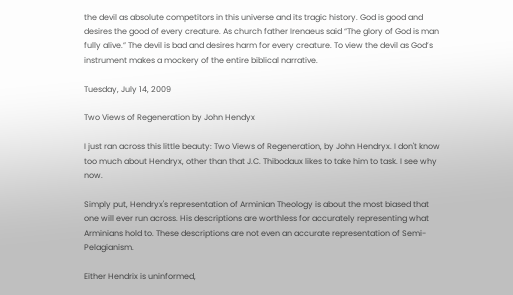the devil as absolute competitors in this universe and its tragic history. God is good and desires the good of every creature. As church father Irenaeus said “The glory of God is man fully alive.” The devil is bad and desires harm for every creature. To view the devil as God’s instrument makes a mockery of the entire biblical narrative.

Tuesday, July 14, 2009

Two Views of Regeneration by John Hendyx

I just ran across this little beauty: Two Views of Regeneration, by John Hendryx. I don't know too much about Hendryx, other than that J.C. Thibodaux likes to take him to task. I see why now.

Simply put, Hendryx's representation of Arminian Theology is about the most biased that one will ever run across. His descriptions are worthless for accurately representing what Arminians hold to. These descriptions are not even an accurate representation of Semi-Pelagianism.

Either Hendrix is uninformed,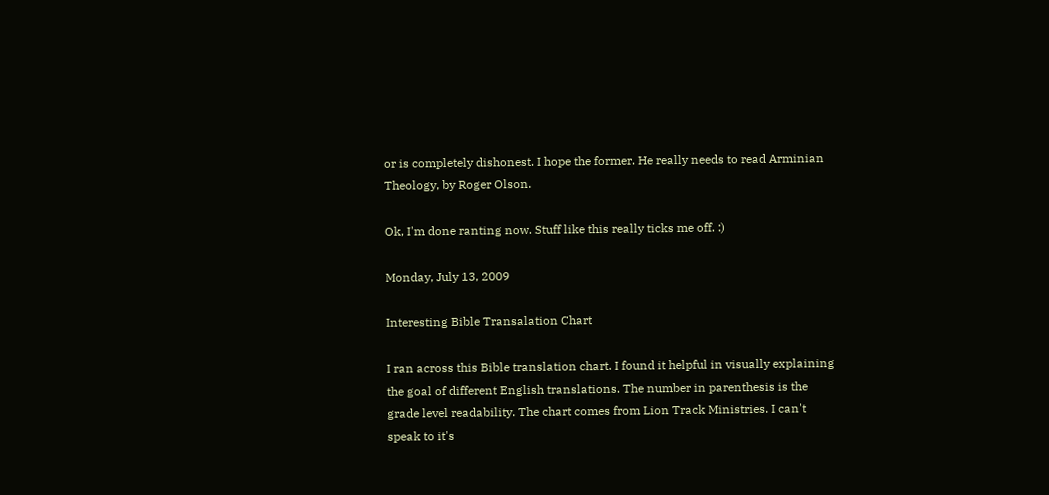or is completely dishonest. I hope the former. He really needs to read Arminian Theology, by Roger Olson.

Ok, I'm done ranting now. Stuff like this really ticks me off. :)

Monday, July 13, 2009

Interesting Bible Transalation Chart

I ran across this Bible translation chart. I found it helpful in visually explaining the goal of different English translations. The number in parenthesis is the grade level readability. The chart comes from Lion Track Ministries. I can't speak to it's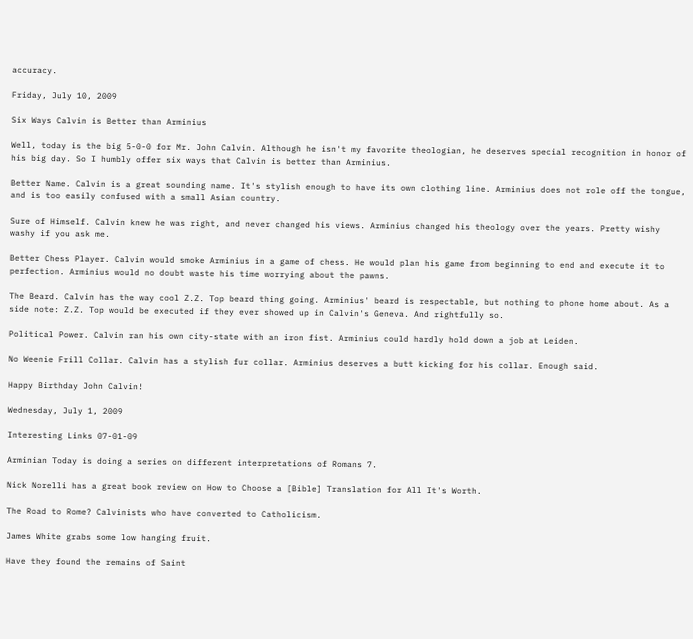accuracy.

Friday, July 10, 2009

Six Ways Calvin is Better than Arminius

Well, today is the big 5-0-0 for Mr. John Calvin. Although he isn't my favorite theologian, he deserves special recognition in honor of his big day. So I humbly offer six ways that Calvin is better than Arminius.

Better Name. Calvin is a great sounding name. It's stylish enough to have its own clothing line. Arminius does not role off the tongue, and is too easily confused with a small Asian country.

Sure of Himself. Calvin knew he was right, and never changed his views. Arminius changed his theology over the years. Pretty wishy washy if you ask me.

Better Chess Player. Calvin would smoke Arminius in a game of chess. He would plan his game from beginning to end and execute it to perfection. Arminius would no doubt waste his time worrying about the pawns.

The Beard. Calvin has the way cool Z.Z. Top beard thing going. Arminius' beard is respectable, but nothing to phone home about. As a side note: Z.Z. Top would be executed if they ever showed up in Calvin's Geneva. And rightfully so.

Political Power. Calvin ran his own city-state with an iron fist. Arminius could hardly hold down a job at Leiden.

No Weenie Frill Collar. Calvin has a stylish fur collar. Arminius deserves a butt kicking for his collar. Enough said.

Happy Birthday John Calvin!

Wednesday, July 1, 2009

Interesting Links 07-01-09

Arminian Today is doing a series on different interpretations of Romans 7.

Nick Norelli has a great book review on How to Choose a [Bible] Translation for All It's Worth.

The Road to Rome? Calvinists who have converted to Catholicism.

James White grabs some low hanging fruit.

Have they found the remains of Saint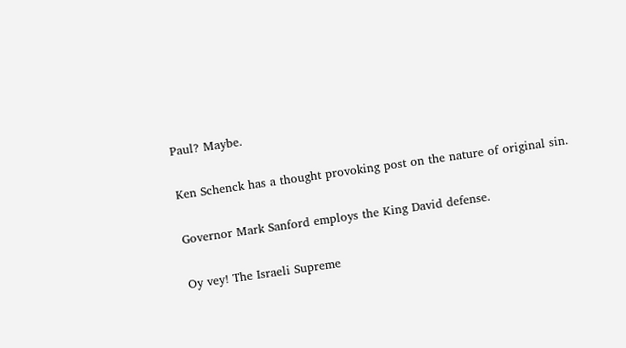Paul? Maybe.

Ken Schenck has a thought provoking post on the nature of original sin.

Governor Mark Sanford employs the King David defense.

Oy vey! The Israeli Supreme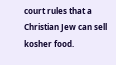court rules that a Christian Jew can sell kosher food.